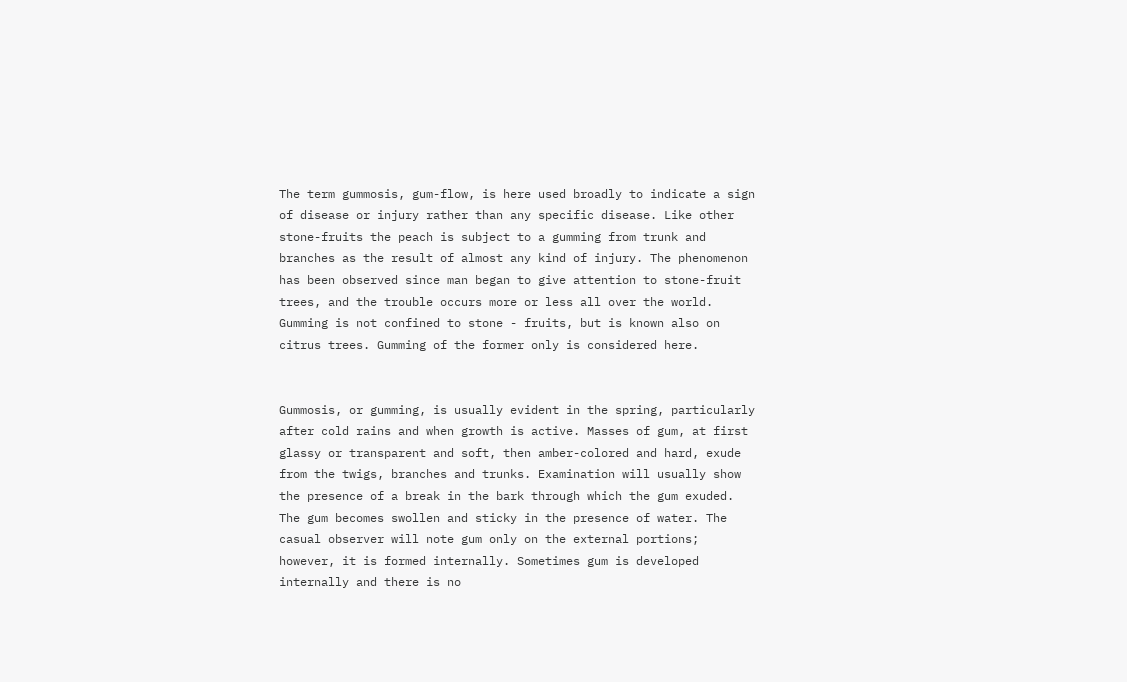The term gummosis, gum-flow, is here used broadly to indicate a sign of disease or injury rather than any specific disease. Like other stone-fruits the peach is subject to a gumming from trunk and branches as the result of almost any kind of injury. The phenomenon has been observed since man began to give attention to stone-fruit trees, and the trouble occurs more or less all over the world. Gumming is not confined to stone - fruits, but is known also on citrus trees. Gumming of the former only is considered here.


Gummosis, or gumming, is usually evident in the spring, particularly after cold rains and when growth is active. Masses of gum, at first glassy or transparent and soft, then amber-colored and hard, exude from the twigs, branches and trunks. Examination will usually show the presence of a break in the bark through which the gum exuded. The gum becomes swollen and sticky in the presence of water. The casual observer will note gum only on the external portions; however, it is formed internally. Sometimes gum is developed internally and there is no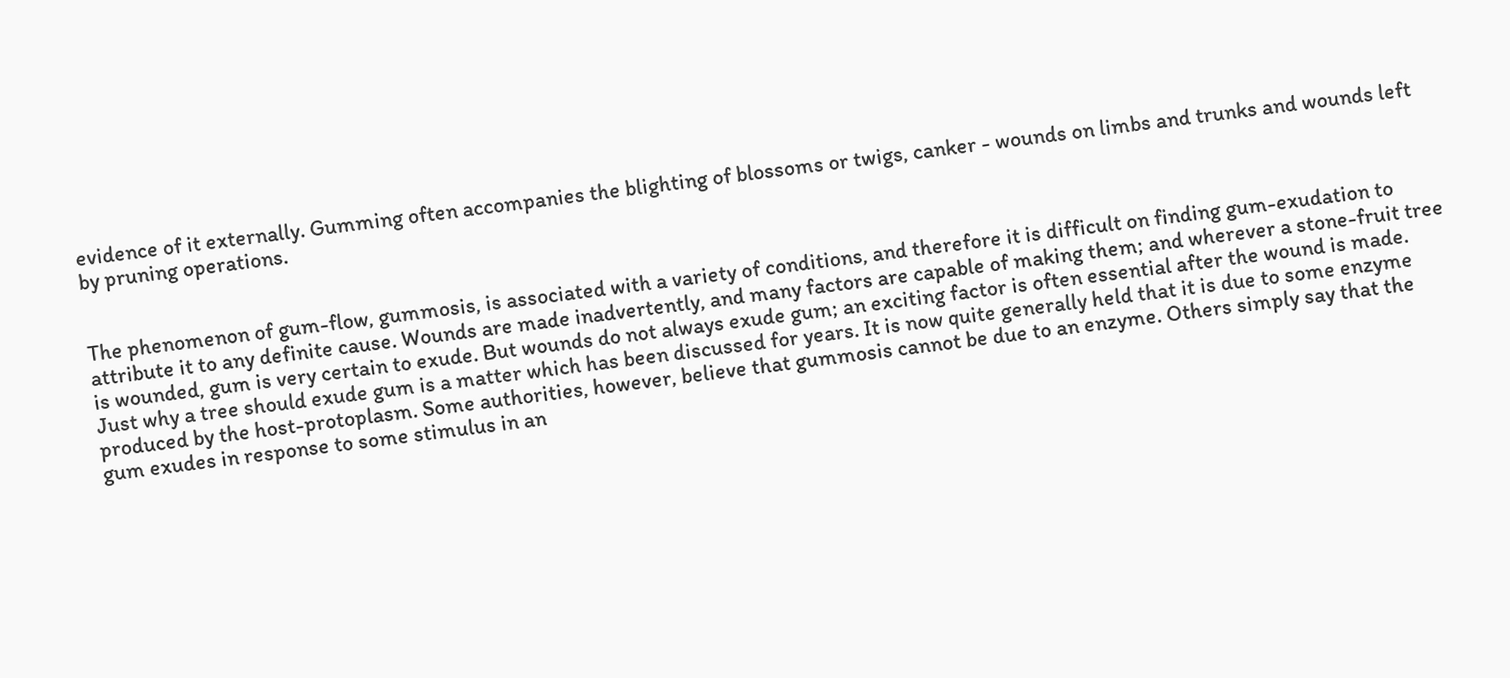evidence of it externally. Gumming often accompanies the blighting of blossoms or twigs, canker - wounds on limbs and trunks and wounds left by pruning operations.


The phenomenon of gum-flow, gummosis, is associated with a variety of conditions, and therefore it is difficult on finding gum-exudation to attribute it to any definite cause. Wounds are made inadvertently, and many factors are capable of making them; and wherever a stone-fruit tree is wounded, gum is very certain to exude. But wounds do not always exude gum; an exciting factor is often essential after the wound is made. Just why a tree should exude gum is a matter which has been discussed for years. It is now quite generally held that it is due to some enzyme produced by the host-protoplasm. Some authorities, however, believe that gummosis cannot be due to an enzyme. Others simply say that the gum exudes in response to some stimulus in an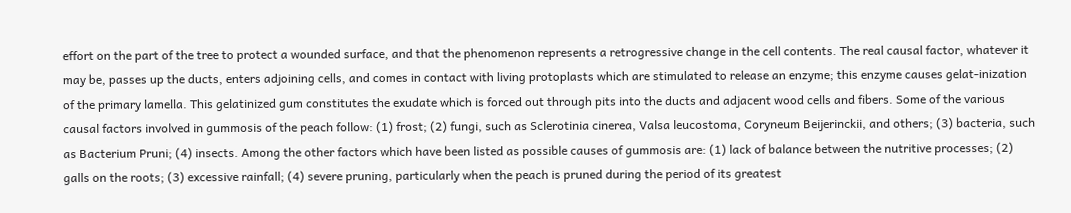effort on the part of the tree to protect a wounded surface, and that the phenomenon represents a retrogressive change in the cell contents. The real causal factor, whatever it may be, passes up the ducts, enters adjoining cells, and comes in contact with living protoplasts which are stimulated to release an enzyme; this enzyme causes gelat-inization of the primary lamella. This gelatinized gum constitutes the exudate which is forced out through pits into the ducts and adjacent wood cells and fibers. Some of the various causal factors involved in gummosis of the peach follow: (1) frost; (2) fungi, such as Sclerotinia cinerea, Valsa leucostoma, Coryneum Beijerinckii, and others; (3) bacteria, such as Bacterium Pruni; (4) insects. Among the other factors which have been listed as possible causes of gummosis are: (1) lack of balance between the nutritive processes; (2) galls on the roots; (3) excessive rainfall; (4) severe pruning, particularly when the peach is pruned during the period of its greatest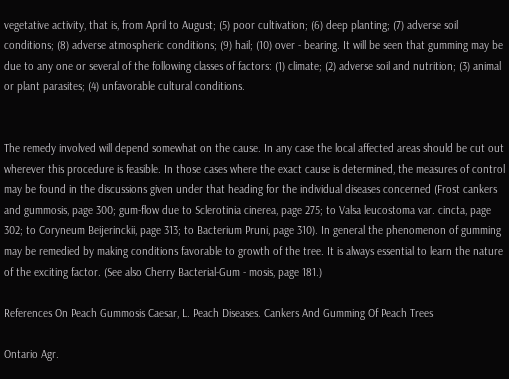vegetative activity, that is, from April to August; (5) poor cultivation; (6) deep planting; (7) adverse soil conditions; (8) adverse atmospheric conditions; (9) hail; (10) over - bearing. It will be seen that gumming may be due to any one or several of the following classes of factors: (1) climate; (2) adverse soil and nutrition; (3) animal or plant parasites; (4) unfavorable cultural conditions.


The remedy involved will depend somewhat on the cause. In any case the local affected areas should be cut out wherever this procedure is feasible. In those cases where the exact cause is determined, the measures of control may be found in the discussions given under that heading for the individual diseases concerned (Frost cankers and gummosis, page 300; gum-flow due to Sclerotinia cinerea, page 275; to Valsa leucostoma var. cincta, page 302; to Coryneum Beijerinckii, page 313; to Bacterium Pruni, page 310). In general the phenomenon of gumming may be remedied by making conditions favorable to growth of the tree. It is always essential to learn the nature of the exciting factor. (See also Cherry Bacterial-Gum - mosis, page 181.)

References On Peach Gummosis Caesar, L. Peach Diseases. Cankers And Gumming Of Peach Trees

Ontario Agr.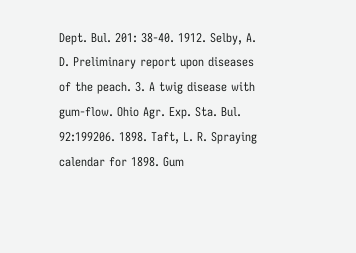Dept. Bul. 201: 38-40. 1912. Selby, A. D. Preliminary report upon diseases of the peach. 3. A twig disease with gum-flow. Ohio Agr. Exp. Sta. Bul. 92:199206. 1898. Taft, L. R. Spraying calendar for 1898. Gum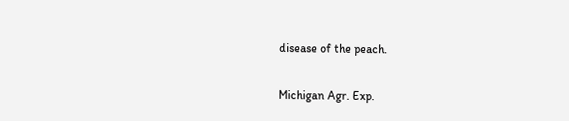disease of the peach.

Michigan Agr. Exp.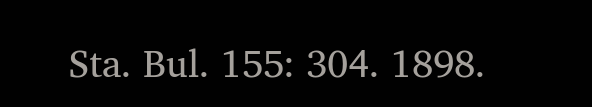Sta. Bul. 155: 304. 1898.